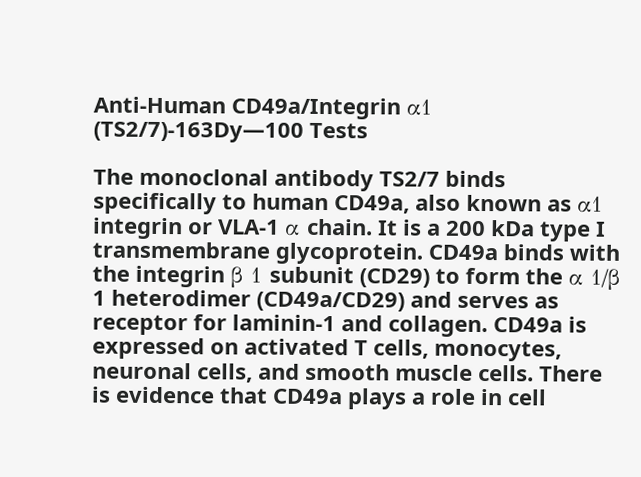Anti-Human CD49a/Integrin α1 (TS2/7)-163Dy—100 Tests

The monoclonal antibody TS2/7 binds specifically to human CD49a, also known as α1 integrin or VLA-1 α chain. It is a 200 kDa type I transmembrane glycoprotein. CD49a binds with the integrin β 1 subunit (CD29) to form the α 1/β 1 heterodimer (CD49a/CD29) and serves as receptor for laminin-1 and collagen. CD49a is expressed on activated T cells, monocytes, neuronal cells, and smooth muscle cells. There is evidence that CD49a plays a role in cell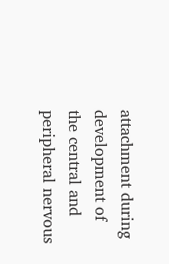attachment during development of the central and peripheral nervous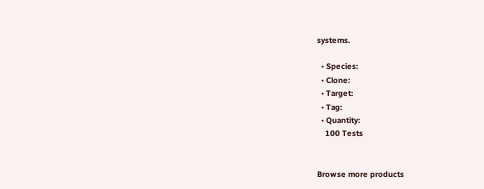systems.

  • Species:
  • Clone:
  • Target:
  • Tag:
  • Quantity:
    100 Tests


Browse more products